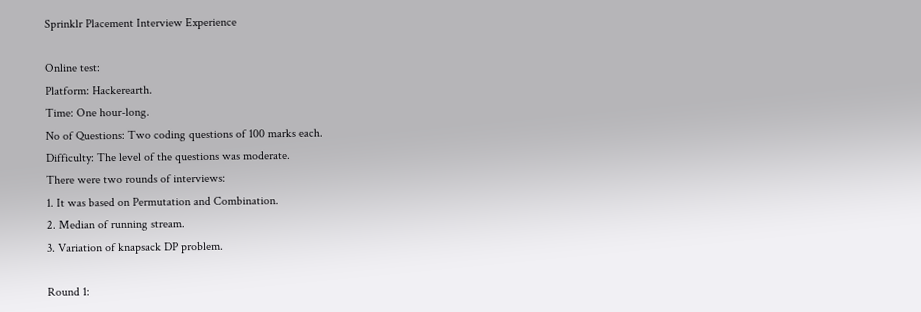Sprinklr Placement Interview Experience

Online test:
Platform: Hackerearth.
Time: One hour-long.
No of Questions: Two coding questions of 100 marks each.
Difficulty: The level of the questions was moderate.
There were two rounds of interviews:
1. It was based on Permutation and Combination.
2. Median of running stream.
3. Variation of knapsack DP problem.

Round 1: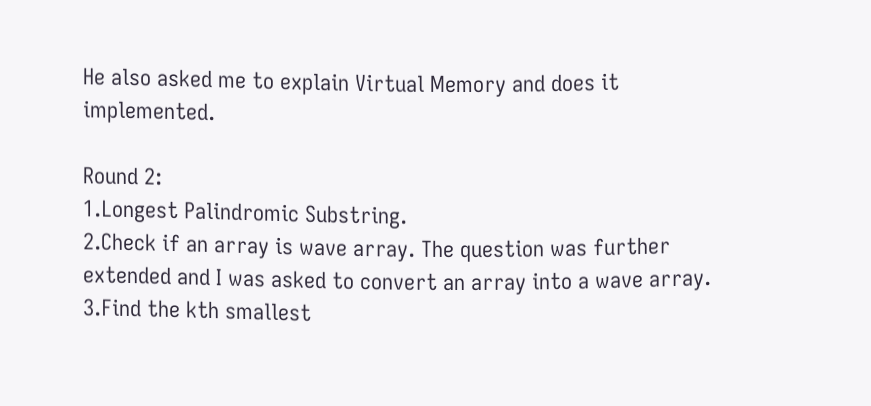He also asked me to explain Virtual Memory and does it implemented.

Round 2:
1.Longest Palindromic Substring.
2.Check if an array is wave array. The question was further extended and I was asked to convert an array into a wave array.
3.Find the kth smallest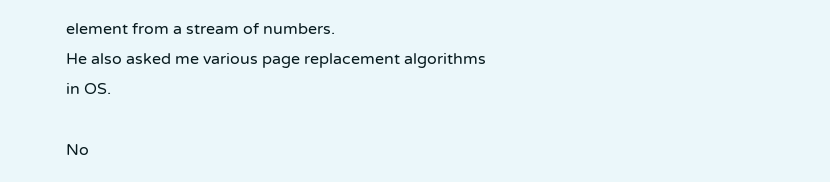element from a stream of numbers.
He also asked me various page replacement algorithms in OS.

No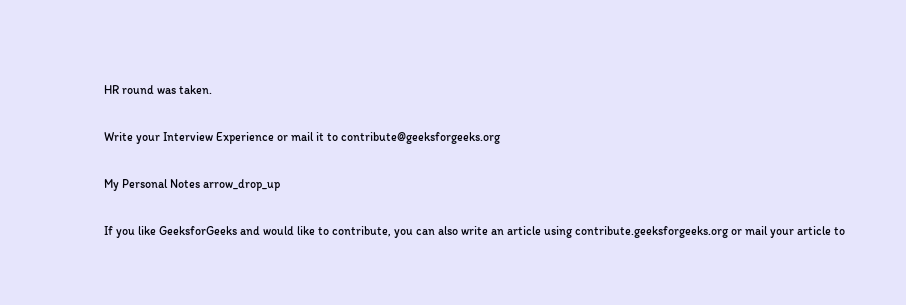HR round was taken.

Write your Interview Experience or mail it to contribute@geeksforgeeks.org

My Personal Notes arrow_drop_up

If you like GeeksforGeeks and would like to contribute, you can also write an article using contribute.geeksforgeeks.org or mail your article to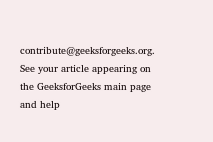contribute@geeksforgeeks.org. See your article appearing on the GeeksforGeeks main page and help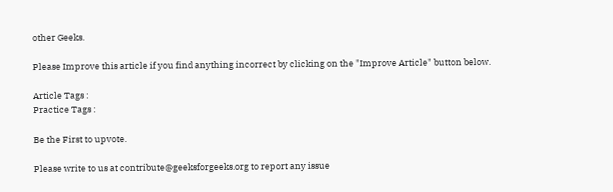other Geeks.

Please Improve this article if you find anything incorrect by clicking on the "Improve Article" button below.

Article Tags :
Practice Tags :

Be the First to upvote.

Please write to us at contribute@geeksforgeeks.org to report any issue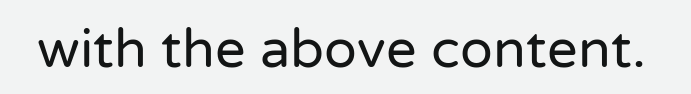with the above content.